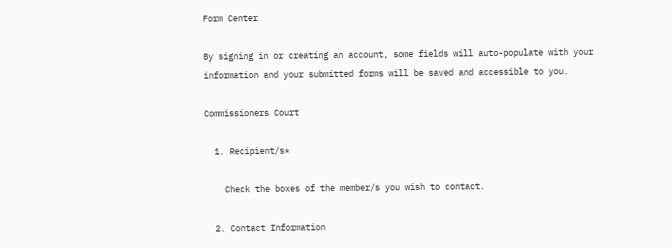Form Center

By signing in or creating an account, some fields will auto-populate with your information and your submitted forms will be saved and accessible to you.

Commissioners Court

  1. Recipient/s*

    Check the boxes of the member/s you wish to contact.

  2. Contact Information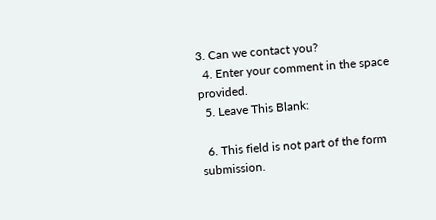3. Can we contact you?
  4. Enter your comment in the space provided.
  5. Leave This Blank:

  6. This field is not part of the form submission.